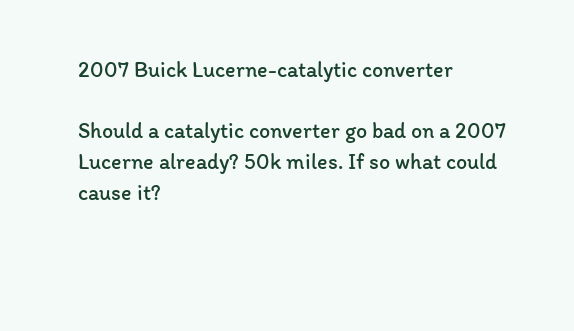2007 Buick Lucerne-catalytic converter

Should a catalytic converter go bad on a 2007 Lucerne already? 50k miles. If so what could cause it?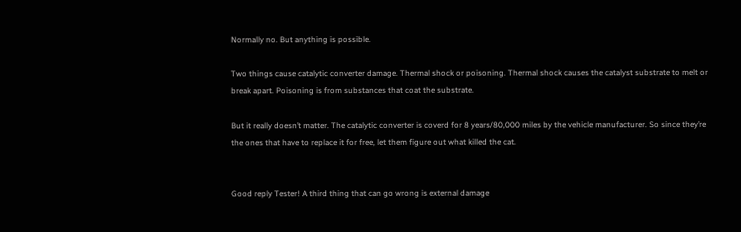Normally no. But anything is possible.

Two things cause catalytic converter damage. Thermal shock or poisoning. Thermal shock causes the catalyst substrate to melt or break apart. Poisoning is from substances that coat the substrate.

But it really doesn’t matter. The catalytic converter is coverd for 8 years/80,000 miles by the vehicle manufacturer. So since they’re the ones that have to replace it for free, let them figure out what killed the cat.


Good reply Tester! A third thing that can go wrong is external damage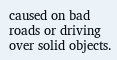caused on bad roads or driving over solid objects.